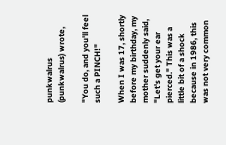punkwalrus (punkwalrus) wrote,

"You do, and you'll feel such a PINCH!"

When I was 17, shortly before my birthday, my mother suddenly said, "Let's get your ear pierced." This was a little bit of a shock because in 1986, this was not very common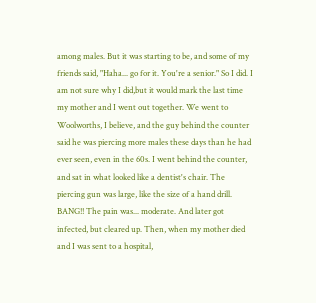among males. But it was starting to be, and some of my friends said, "Haha... go for it. You're a senior." So I did. I am not sure why I did,but it would mark the last time my mother and I went out together. We went to Woolworths, I believe, and the guy behind the counter said he was piercing more males these days than he had ever seen, even in the 60s. I went behind the counter, and sat in what looked like a dentist's chair. The piercing gun was large, like the size of a hand drill. BANG!! The pain was... moderate. And later got infected, but cleared up. Then, when my mother died and I was sent to a hospital,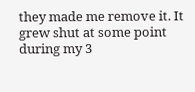they made me remove it. It grew shut at some point during my 3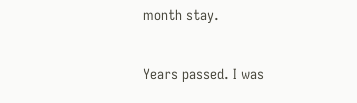month stay.

Years passed. I was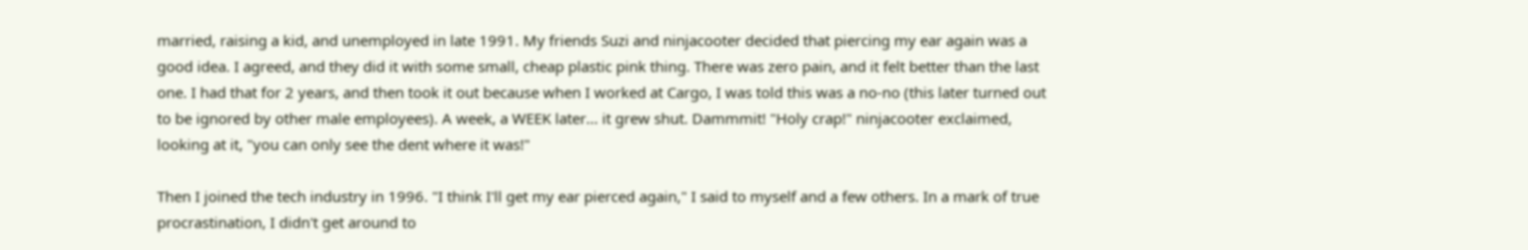married, raising a kid, and unemployed in late 1991. My friends Suzi and ninjacooter decided that piercing my ear again was a good idea. I agreed, and they did it with some small, cheap plastic pink thing. There was zero pain, and it felt better than the last one. I had that for 2 years, and then took it out because when I worked at Cargo, I was told this was a no-no (this later turned out to be ignored by other male employees). A week, a WEEK later... it grew shut. Dammmit! "Holy crap!" ninjacooter exclaimed, looking at it, "you can only see the dent where it was!"

Then I joined the tech industry in 1996. "I think I'll get my ear pierced again," I said to myself and a few others. In a mark of true procrastination, I didn't get around to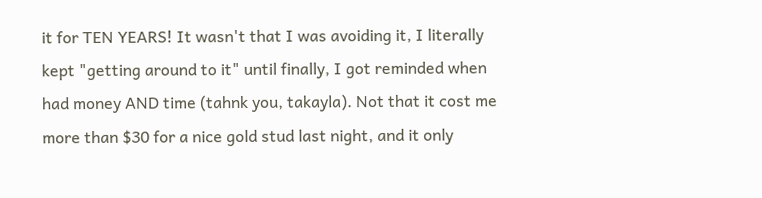it for TEN YEARS! It wasn't that I was avoiding it, I literally kept "getting around to it" until finally, I got reminded when had money AND time (tahnk you, takayla). Not that it cost me more than $30 for a nice gold stud last night, and it only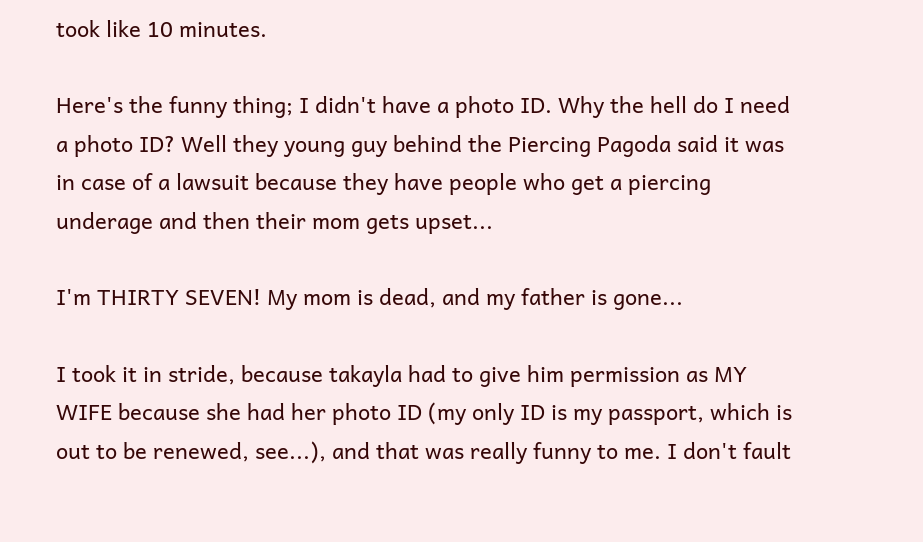took like 10 minutes.

Here's the funny thing; I didn't have a photo ID. Why the hell do I need a photo ID? Well they young guy behind the Piercing Pagoda said it was in case of a lawsuit because they have people who get a piercing underage and then their mom gets upset...

I'm THIRTY SEVEN! My mom is dead, and my father is gone...

I took it in stride, because takayla had to give him permission as MY WIFE because she had her photo ID (my only ID is my passport, which is out to be renewed, see...), and that was really funny to me. I don't fault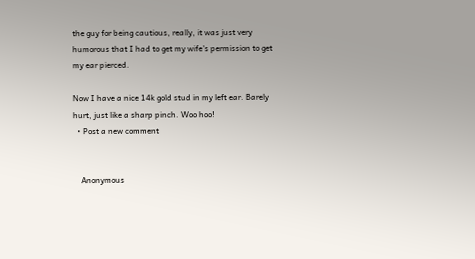the guy for being cautious, really, it was just very humorous that I had to get my wife's permission to get my ear pierced.

Now I have a nice 14k gold stud in my left ear. Barely hurt, just like a sharp pinch. Woo hoo!
  • Post a new comment


    Anonymous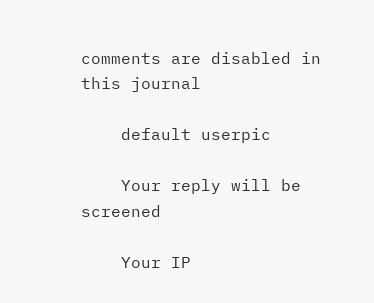comments are disabled in this journal

    default userpic

    Your reply will be screened

    Your IP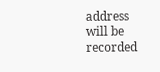address will be recorded